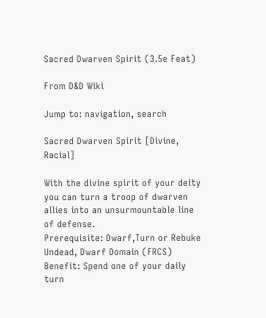Sacred Dwarven Spirit (3.5e Feat)

From D&D Wiki

Jump to: navigation, search

Sacred Dwarven Spirit [Divine, Racial]

With the divine spirit of your deity you can turn a troop of dwarven allies into an unsurmountable line of defense.
Prerequisite: Dwarf,Turn or Rebuke Undead, Dwarf Domain (FRCS)
Benefit: Spend one of your daily turn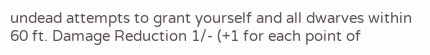undead attempts to grant yourself and all dwarves within 60 ft. Damage Reduction 1/- (+1 for each point of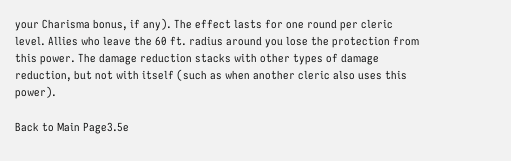your Charisma bonus, if any). The effect lasts for one round per cleric level. Allies who leave the 60 ft. radius around you lose the protection from this power. The damage reduction stacks with other types of damage reduction, but not with itself (such as when another cleric also uses this power).

Back to Main Page3.5e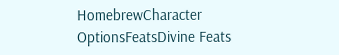HomebrewCharacter OptionsFeatsDivine Feats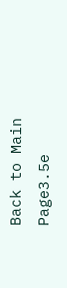Back to Main Page3.5e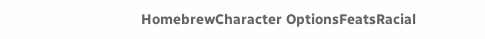HomebrewCharacter OptionsFeatsRacial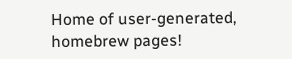Home of user-generated,
homebrew pages!